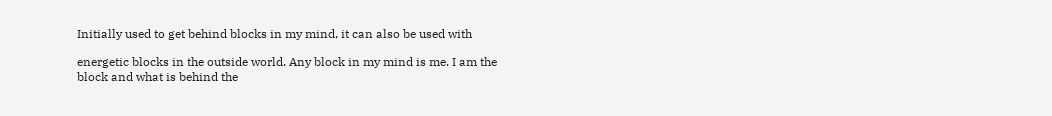Initially used to get behind blocks in my mind, it can also be used with

energetic blocks in the outside world. Any block in my mind is me. I am the block and what is behind the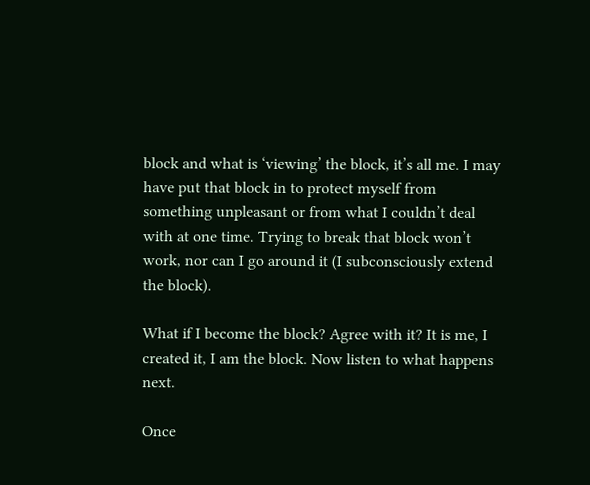block and what is ‘viewing’ the block, it’s all me. I may have put that block in to protect myself from something unpleasant or from what I couldn’t deal with at one time. Trying to break that block won’t work, nor can I go around it (I subconsciously extend the block).

What if I become the block? Agree with it? It is me, I created it, I am the block. Now listen to what happens next.

Once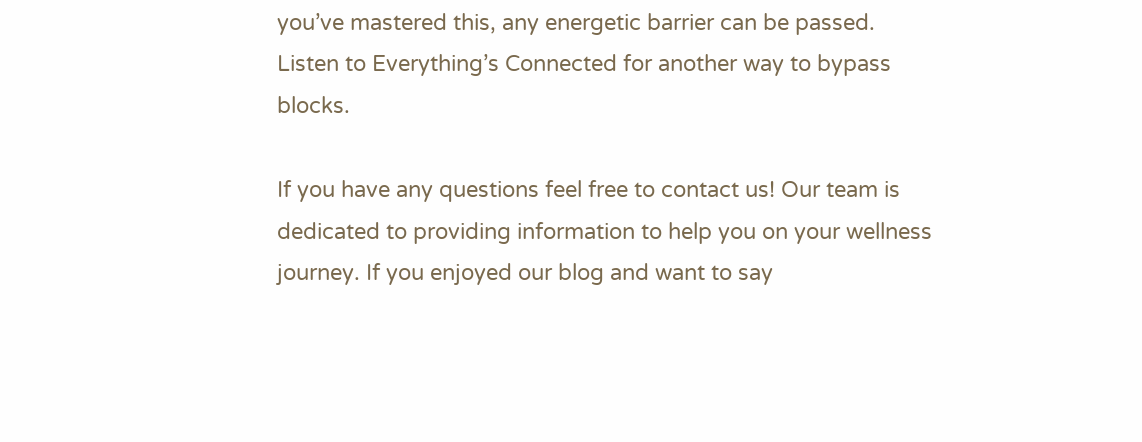you’ve mastered this, any energetic barrier can be passed. Listen to Everything’s Connected for another way to bypass blocks.

If you have any questions feel free to contact us! Our team is dedicated to providing information to help you on your wellness journey. If you enjoyed our blog and want to say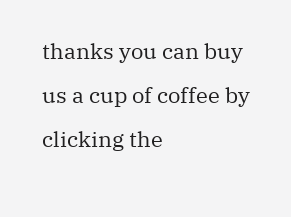thanks you can buy us a cup of coffee by clicking the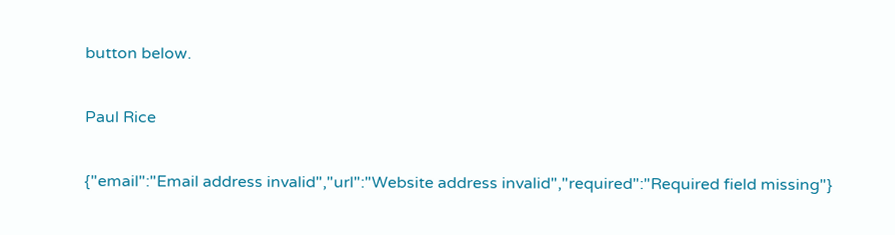button below.

Paul Rice

{"email":"Email address invalid","url":"Website address invalid","required":"Required field missing"}